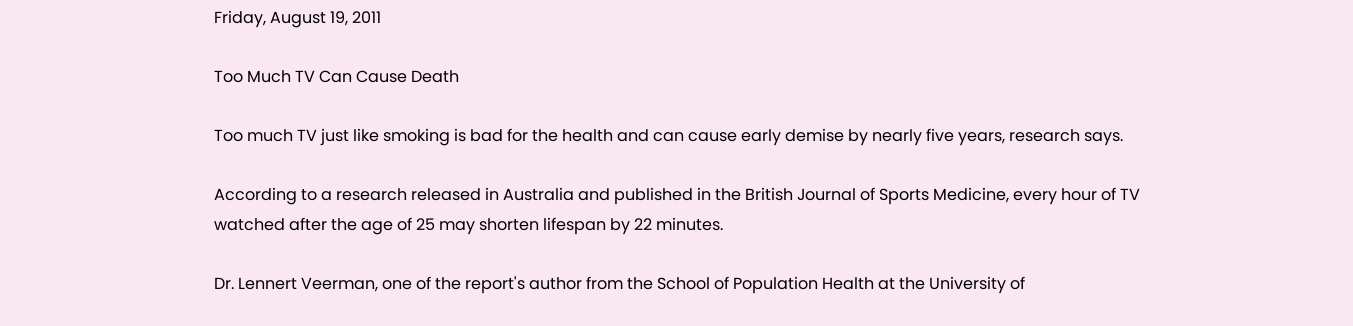Friday, August 19, 2011

Too Much TV Can Cause Death

Too much TV just like smoking is bad for the health and can cause early demise by nearly five years, research says.

According to a research released in Australia and published in the British Journal of Sports Medicine, every hour of TV watched after the age of 25 may shorten lifespan by 22 minutes.

Dr. Lennert Veerman, one of the report's author from the School of Population Health at the University of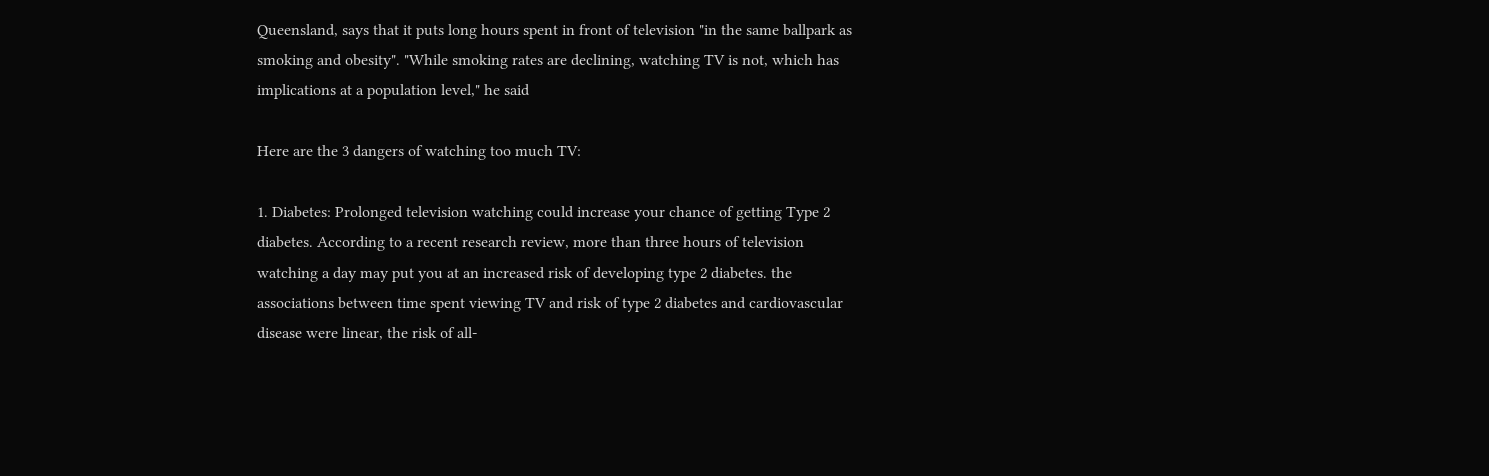Queensland, says that it puts long hours spent in front of television "in the same ballpark as smoking and obesity". "While smoking rates are declining, watching TV is not, which has implications at a population level," he said

Here are the 3 dangers of watching too much TV:

1. Diabetes: Prolonged television watching could increase your chance of getting Type 2 diabetes. According to a recent research review, more than three hours of television watching a day may put you at an increased risk of developing type 2 diabetes. the associations between time spent viewing TV and risk of type 2 diabetes and cardiovascular disease were linear, the risk of all-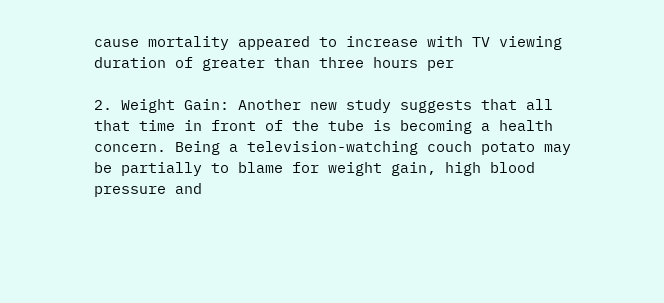cause mortality appeared to increase with TV viewing duration of greater than three hours per

2. Weight Gain: Another new study suggests that all that time in front of the tube is becoming a health concern. Being a television-watching couch potato may be partially to blame for weight gain, high blood pressure and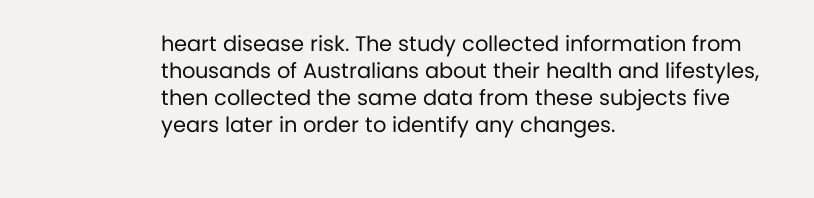heart disease risk. The study collected information from thousands of Australians about their health and lifestyles, then collected the same data from these subjects five years later in order to identify any changes.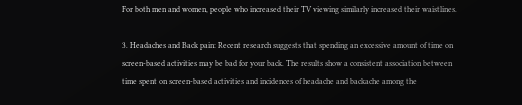For both men and women, people who increased their TV viewing similarly increased their waistlines.

3. Headaches and Back pain: Recent research suggests that spending an excessive amount of time on screen-based activities may be bad for your back. The results show a consistent association between time spent on screen-based activities and incidences of headache and backache among the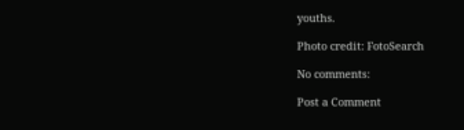youths.

Photo credit: FotoSearch

No comments:

Post a Comment